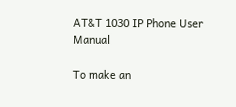AT&T 1030 IP Phone User Manual

To make an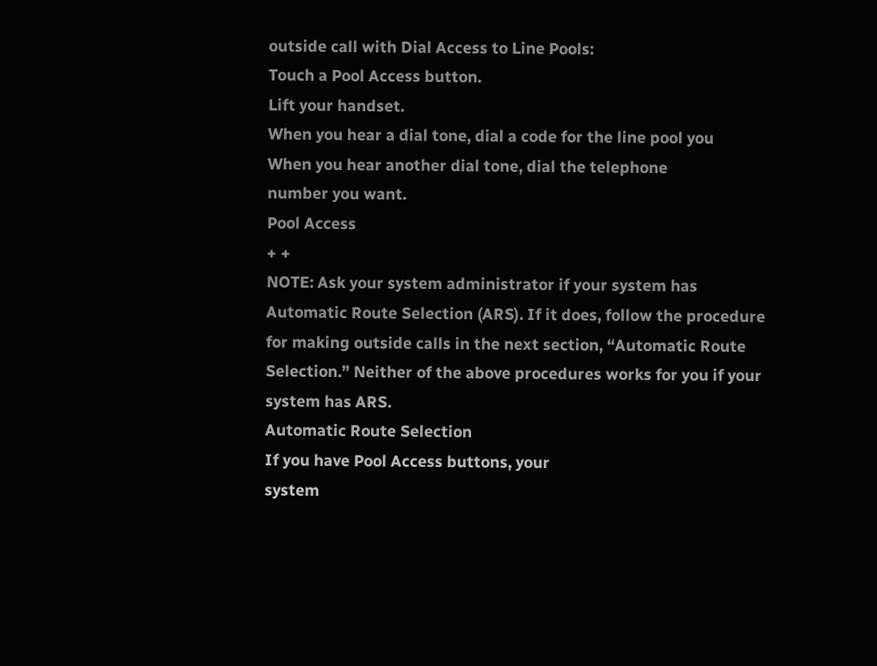outside call with Dial Access to Line Pools:
Touch a Pool Access button.
Lift your handset.
When you hear a dial tone, dial a code for the line pool you
When you hear another dial tone, dial the telephone
number you want.
Pool Access
+ +
NOTE: Ask your system administrator if your system has
Automatic Route Selection (ARS). If it does, follow the procedure
for making outside calls in the next section, “Automatic Route
Selection.” Neither of the above procedures works for you if your
system has ARS.
Automatic Route Selection
If you have Pool Access buttons, your
system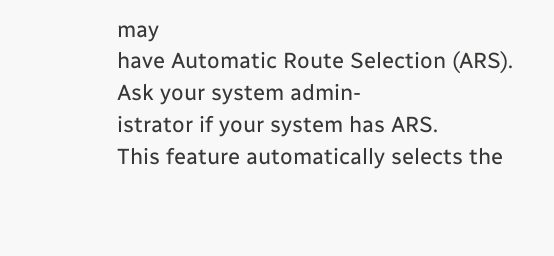may
have Automatic Route Selection (ARS). Ask your system admin-
istrator if your system has ARS.
This feature automatically selects the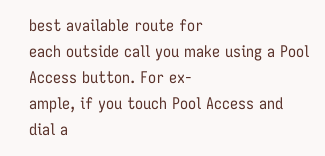best available route for
each outside call you make using a Pool Access button. For ex-
ample, if you touch Pool Access and dial a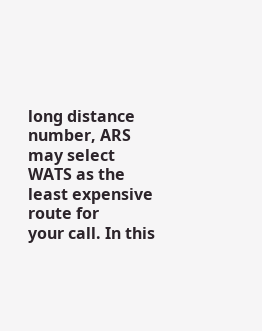long distance
number, ARS may select WATS as the least expensive route for
your call. In this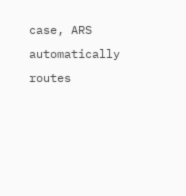case, ARS automatically routes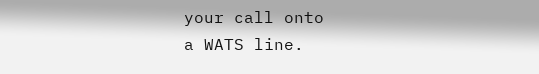your call onto
a WATS line.